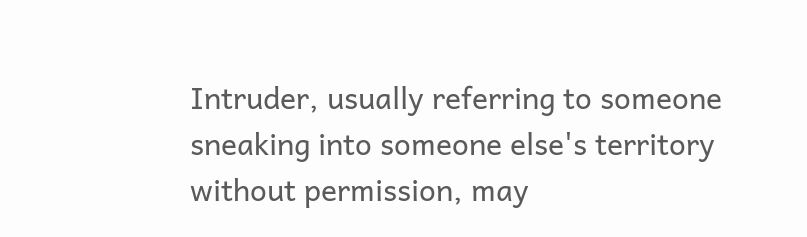Intruder, usually referring to someone sneaking into someone else's territory without permission, may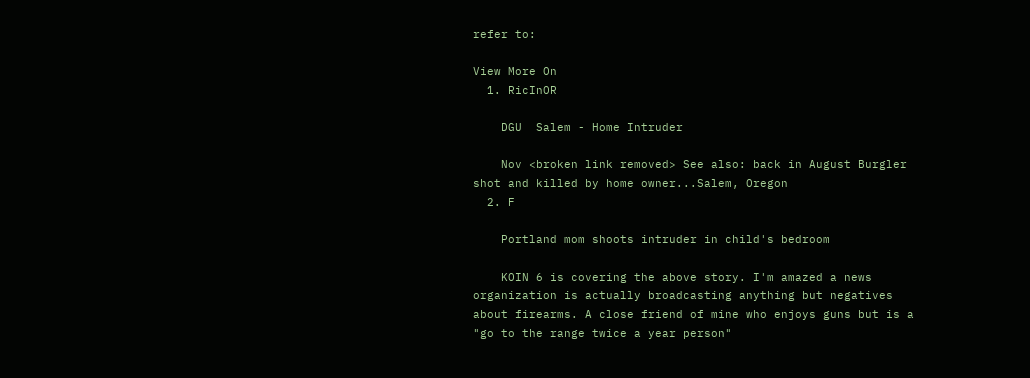refer to:

View More On
  1. RicInOR

    DGU  Salem - Home Intruder

    Nov <broken link removed> See also: back in August Burgler shot and killed by home owner...Salem, Oregon
  2. F

    Portland mom shoots intruder in child's bedroom

    KOIN 6 is covering the above story. I'm amazed a news organization is actually broadcasting anything but negatives about firearms. A close friend of mine who enjoys guns but is a "go to the range twice a year person"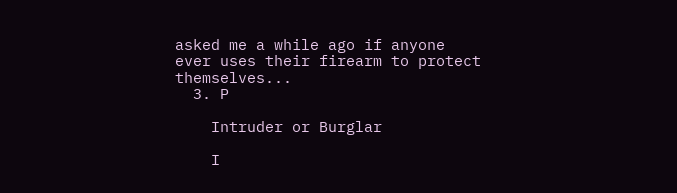asked me a while ago if anyone ever uses their firearm to protect themselves...
  3. P

    Intruder or Burglar

    I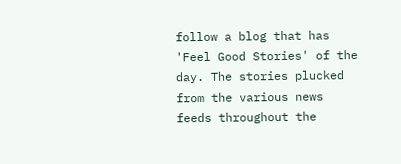follow a blog that has 'Feel Good Stories' of the day. The stories plucked from the various news feeds throughout the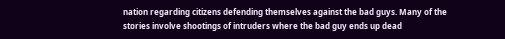nation regarding citizens defending themselves against the bad guys. Many of the stories involve shootings of intruders where the bad guy ends up dead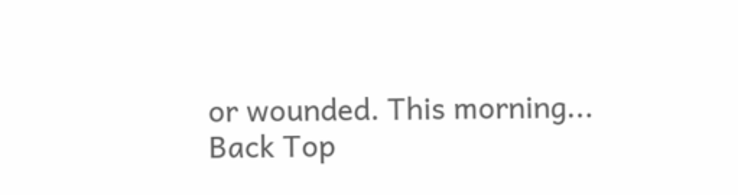or wounded. This morning...
Back Top